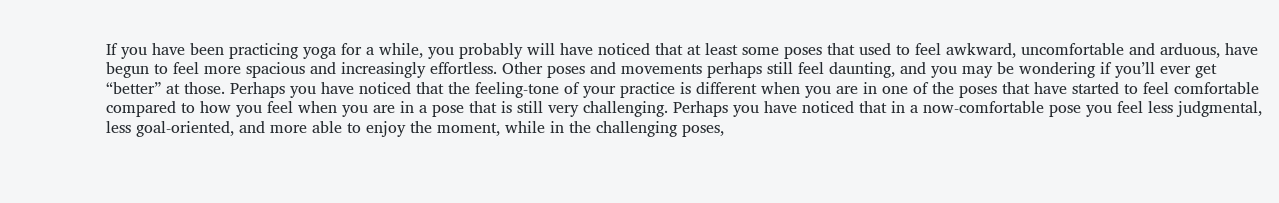If you have been practicing yoga for a while, you probably will have noticed that at least some poses that used to feel awkward, uncomfortable and arduous, have begun to feel more spacious and increasingly effortless. Other poses and movements perhaps still feel daunting, and you may be wondering if you’ll ever get “better” at those. Perhaps you have noticed that the feeling-tone of your practice is different when you are in one of the poses that have started to feel comfortable compared to how you feel when you are in a pose that is still very challenging. Perhaps you have noticed that in a now-comfortable pose you feel less judgmental, less goal-oriented, and more able to enjoy the moment, while in the challenging poses,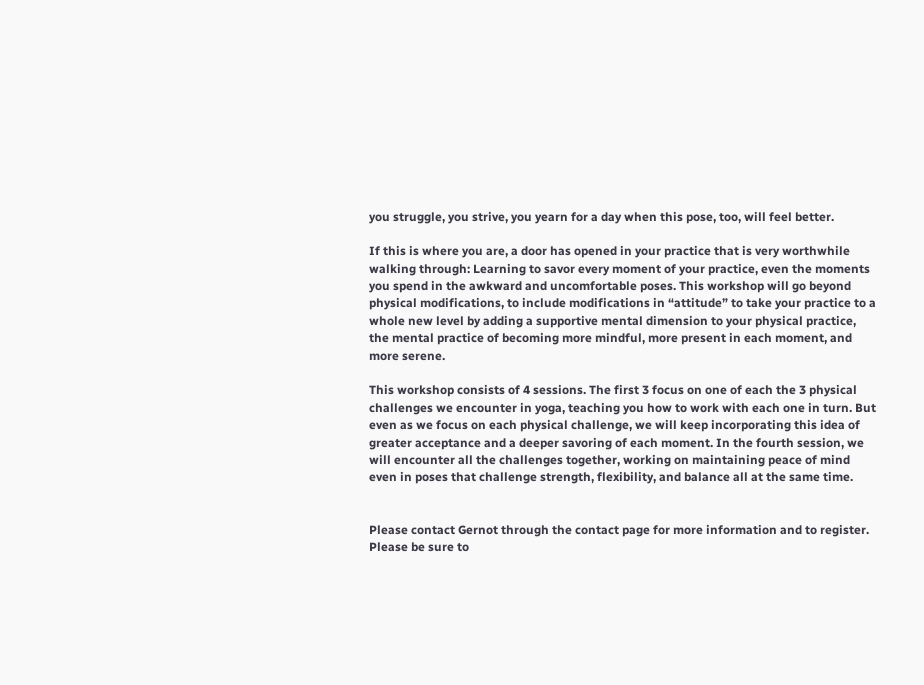you struggle, you strive, you yearn for a day when this pose, too, will feel better.

If this is where you are, a door has opened in your practice that is very worthwhile walking through: Learning to savor every moment of your practice, even the moments you spend in the awkward and uncomfortable poses. This workshop will go beyond physical modifications, to include modifications in “attitude” to take your practice to a whole new level by adding a supportive mental dimension to your physical practice, the mental practice of becoming more mindful, more present in each moment, and more serene.

This workshop consists of 4 sessions. The first 3 focus on one of each the 3 physical challenges we encounter in yoga, teaching you how to work with each one in turn. But even as we focus on each physical challenge, we will keep incorporating this idea of greater acceptance and a deeper savoring of each moment. In the fourth session, we will encounter all the challenges together, working on maintaining peace of mind even in poses that challenge strength, flexibility, and balance all at the same time.


Please contact Gernot through the contact page for more information and to register. Please be sure to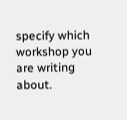specify which workshop you are writing about.